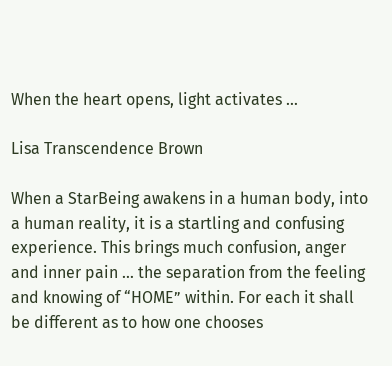When the heart opens, light activates …

Lisa Transcendence Brown

When a StarBeing awakens in a human body, into a human reality, it is a startling and confusing experience. This brings much confusion, anger and inner pain … the separation from the feeling and knowing of “HOME” within. For each it shall be different as to how one chooses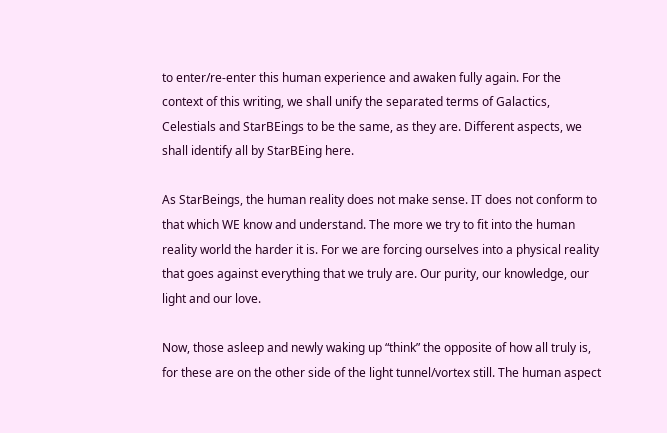to enter/re-enter this human experience and awaken fully again. For the context of this writing, we shall unify the separated terms of Galactics, Celestials and StarBEings to be the same, as they are. Different aspects, we shall identify all by StarBEing here.

As StarBeings, the human reality does not make sense. IT does not conform to that which WE know and understand. The more we try to fit into the human reality world the harder it is. For we are forcing ourselves into a physical reality that goes against everything that we truly are. Our purity, our knowledge, our light and our love.

Now, those asleep and newly waking up “think” the opposite of how all truly is, for these are on the other side of the light tunnel/vortex still. The human aspect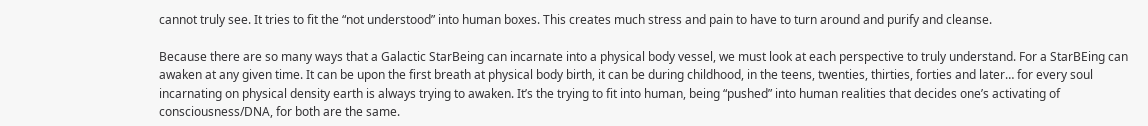cannot truly see. It tries to fit the “not understood” into human boxes. This creates much stress and pain to have to turn around and purify and cleanse.

Because there are so many ways that a Galactic StarBeing can incarnate into a physical body vessel, we must look at each perspective to truly understand. For a StarBEing can awaken at any given time. It can be upon the first breath at physical body birth, it can be during childhood, in the teens, twenties, thirties, forties and later… for every soul incarnating on physical density earth is always trying to awaken. It’s the trying to fit into human, being “pushed” into human realities that decides one’s activating of consciousness/DNA, for both are the same.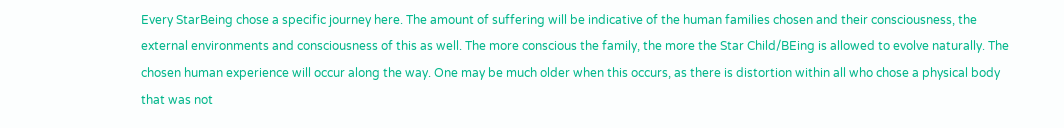Every StarBeing chose a specific journey here. The amount of suffering will be indicative of the human families chosen and their consciousness, the external environments and consciousness of this as well. The more conscious the family, the more the Star Child/BEing is allowed to evolve naturally. The chosen human experience will occur along the way. One may be much older when this occurs, as there is distortion within all who chose a physical body that was not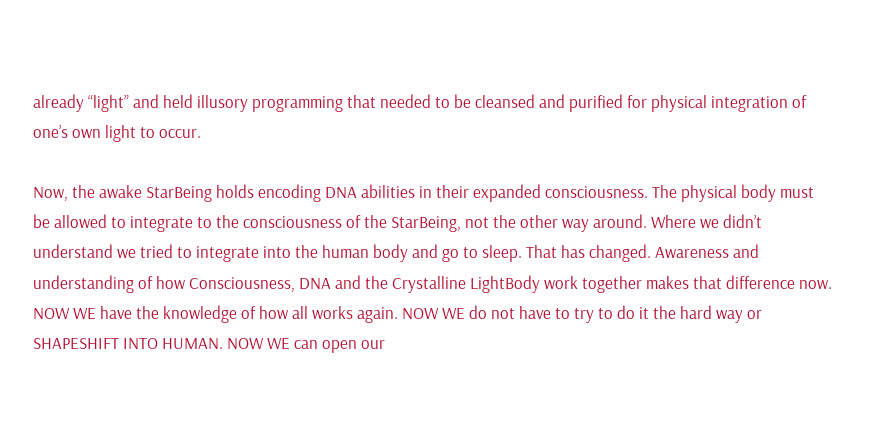already “light” and held illusory programming that needed to be cleansed and purified for physical integration of one’s own light to occur.

Now, the awake StarBeing holds encoding DNA abilities in their expanded consciousness. The physical body must be allowed to integrate to the consciousness of the StarBeing, not the other way around. Where we didn’t understand we tried to integrate into the human body and go to sleep. That has changed. Awareness and understanding of how Consciousness, DNA and the Crystalline LightBody work together makes that difference now. NOW WE have the knowledge of how all works again. NOW WE do not have to try to do it the hard way or SHAPESHIFT INTO HUMAN. NOW WE can open our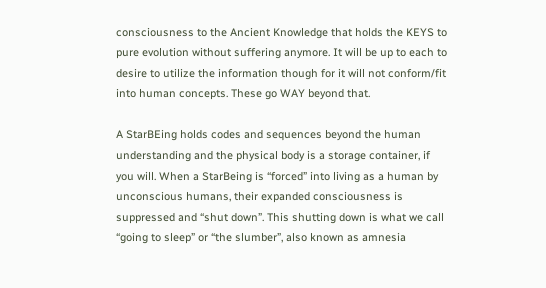consciousness to the Ancient Knowledge that holds the KEYS to pure evolution without suffering anymore. It will be up to each to desire to utilize the information though for it will not conform/fit into human concepts. These go WAY beyond that.

A StarBEing holds codes and sequences beyond the human understanding and the physical body is a storage container, if you will. When a StarBeing is “forced” into living as a human by unconscious humans, their expanded consciousness is suppressed and “shut down”. This shutting down is what we call “going to sleep” or “the slumber”, also known as amnesia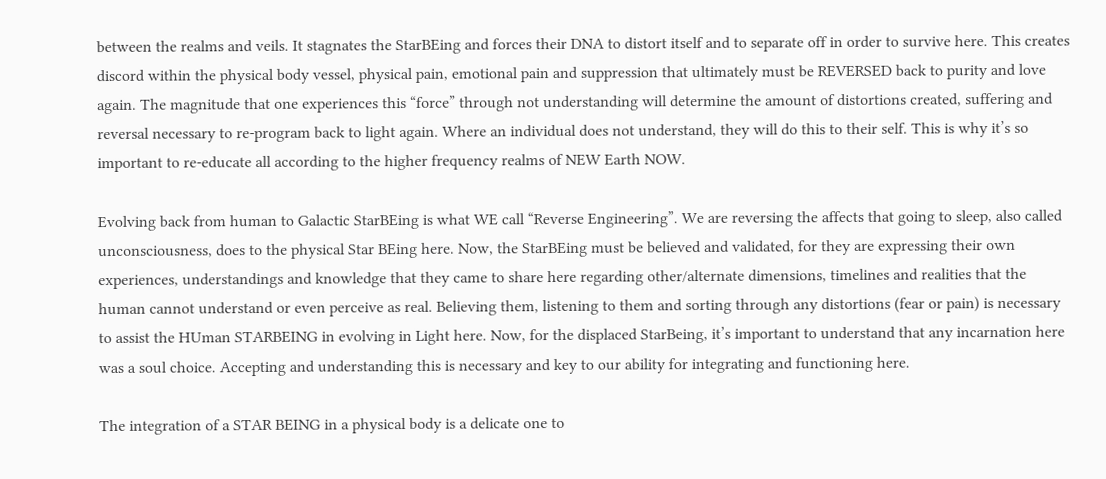between the realms and veils. It stagnates the StarBEing and forces their DNA to distort itself and to separate off in order to survive here. This creates discord within the physical body vessel, physical pain, emotional pain and suppression that ultimately must be REVERSED back to purity and love again. The magnitude that one experiences this “force” through not understanding will determine the amount of distortions created, suffering and reversal necessary to re-program back to light again. Where an individual does not understand, they will do this to their self. This is why it’s so important to re-educate all according to the higher frequency realms of NEW Earth NOW.

Evolving back from human to Galactic StarBEing is what WE call “Reverse Engineering”. We are reversing the affects that going to sleep, also called unconsciousness, does to the physical Star BEing here. Now, the StarBEing must be believed and validated, for they are expressing their own experiences, understandings and knowledge that they came to share here regarding other/alternate dimensions, timelines and realities that the human cannot understand or even perceive as real. Believing them, listening to them and sorting through any distortions (fear or pain) is necessary to assist the HUman STARBEING in evolving in Light here. Now, for the displaced StarBeing, it’s important to understand that any incarnation here was a soul choice. Accepting and understanding this is necessary and key to our ability for integrating and functioning here.

The integration of a STAR BEING in a physical body is a delicate one to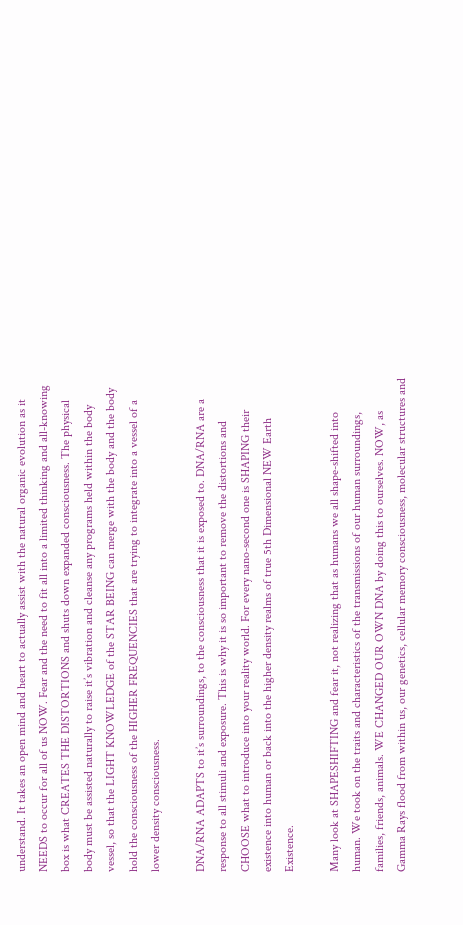understand. It takes an open mind and heart to actually assist with the natural organic evolution as it NEEDS to occur for all of us NOW. Fear and the need to fit all into a limited thinking and all-knowing box is what CREATES THE DISTORTIONS and shuts down expanded consciousness. The physical body must be assisted naturally to raise it’s vibration and cleanse any programs held within the body vessel, so that the LIGHT KNOWLEDGE of the STAR BEING can merge with the body and the body hold the consciousness of the HIGHER FREQUENCIES that are trying to integrate into a vessel of a lower density consciousness.

DNA/RNA ADAPTS to it’s surroundings, to the consciousness that it is exposed to. DNA/RNA are a response to all stimuli and exposure. This is why it is so important to remove the distortions and CHOOSE what to introduce into your reality world. For every nano-second one is SHAPING their existence into human or back into the higher density realms of true 5th Dimensional NEW Earth Existence.

Many look at SHAPESHIFTING and fear it, not realizing that as humans we all shape-shifted into human. We took on the traits and characteristics of the transmissions of our human surroundings, families, friends, animals. WE CHANGED OUR OWN DNA by doing this to ourselves. NOW, as Gamma Rays flood from within us, our genetics, cellular memory consciousness, molecular structures and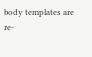body templates are re-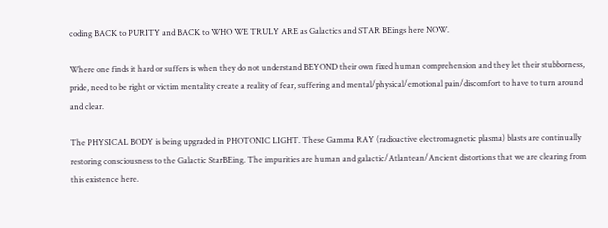coding BACK to PURITY and BACK to WHO WE TRULY ARE as Galactics and STAR BEings here NOW.

Where one finds it hard or suffers is when they do not understand BEYOND their own fixed human comprehension and they let their stubborness, pride, need to be right or victim mentality create a reality of fear, suffering and mental/physical/emotional pain/discomfort to have to turn around and clear.

The PHYSICAL BODY is being upgraded in PHOTONIC LIGHT. These Gamma RAY (radioactive electromagnetic plasma) blasts are continually restoring consciousness to the Galactic StarBEing. The impurities are human and galactic/Atlantean/Ancient distortions that we are clearing from this existence here.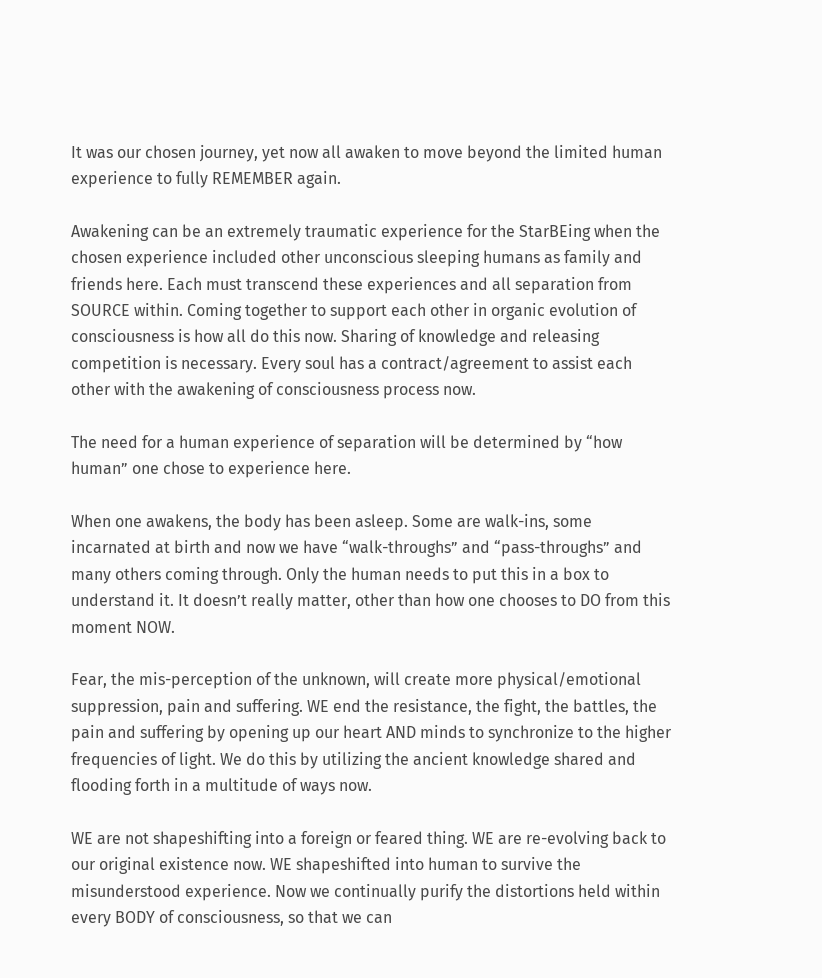It was our chosen journey, yet now all awaken to move beyond the limited human experience to fully REMEMBER again.

Awakening can be an extremely traumatic experience for the StarBEing when the chosen experience included other unconscious sleeping humans as family and friends here. Each must transcend these experiences and all separation from SOURCE within. Coming together to support each other in organic evolution of consciousness is how all do this now. Sharing of knowledge and releasing competition is necessary. Every soul has a contract/agreement to assist each other with the awakening of consciousness process now.

The need for a human experience of separation will be determined by “how human” one chose to experience here.

When one awakens, the body has been asleep. Some are walk-ins, some incarnated at birth and now we have “walk-throughs” and “pass-throughs” and many others coming through. Only the human needs to put this in a box to understand it. It doesn’t really matter, other than how one chooses to DO from this moment NOW.

Fear, the mis-perception of the unknown, will create more physical/emotional suppression, pain and suffering. WE end the resistance, the fight, the battles, the pain and suffering by opening up our heart AND minds to synchronize to the higher frequencies of light. We do this by utilizing the ancient knowledge shared and flooding forth in a multitude of ways now.

WE are not shapeshifting into a foreign or feared thing. WE are re-evolving back to our original existence now. WE shapeshifted into human to survive the misunderstood experience. Now we continually purify the distortions held within every BODY of consciousness, so that we can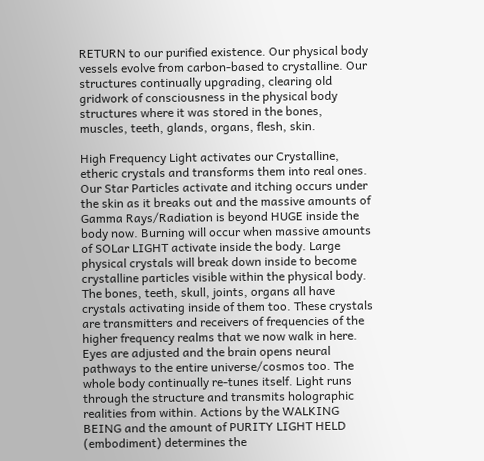RETURN to our purified existence. Our physical body vessels evolve from carbon-based to crystalline. Our structures continually upgrading, clearing old gridwork of consciousness in the physical body structures where it was stored in the bones, muscles, teeth, glands, organs, flesh, skin.

High Frequency Light activates our Crystalline, etheric crystals and transforms them into real ones. Our Star Particles activate and itching occurs under the skin as it breaks out and the massive amounts of Gamma Rays/Radiation is beyond HUGE inside the body now. Burning will occur when massive amounts of SOLar LIGHT activate inside the body. Large physical crystals will break down inside to become crystalline particles visible within the physical body. The bones, teeth, skull, joints, organs all have crystals activating inside of them too. These crystals are transmitters and receivers of frequencies of the higher frequency realms that we now walk in here. Eyes are adjusted and the brain opens neural pathways to the entire universe/cosmos too. The whole body continually re-tunes itself. Light runs through the structure and transmits holographic realities from within. Actions by the WALKING BEING and the amount of PURITY LIGHT HELD (embodiment) determines the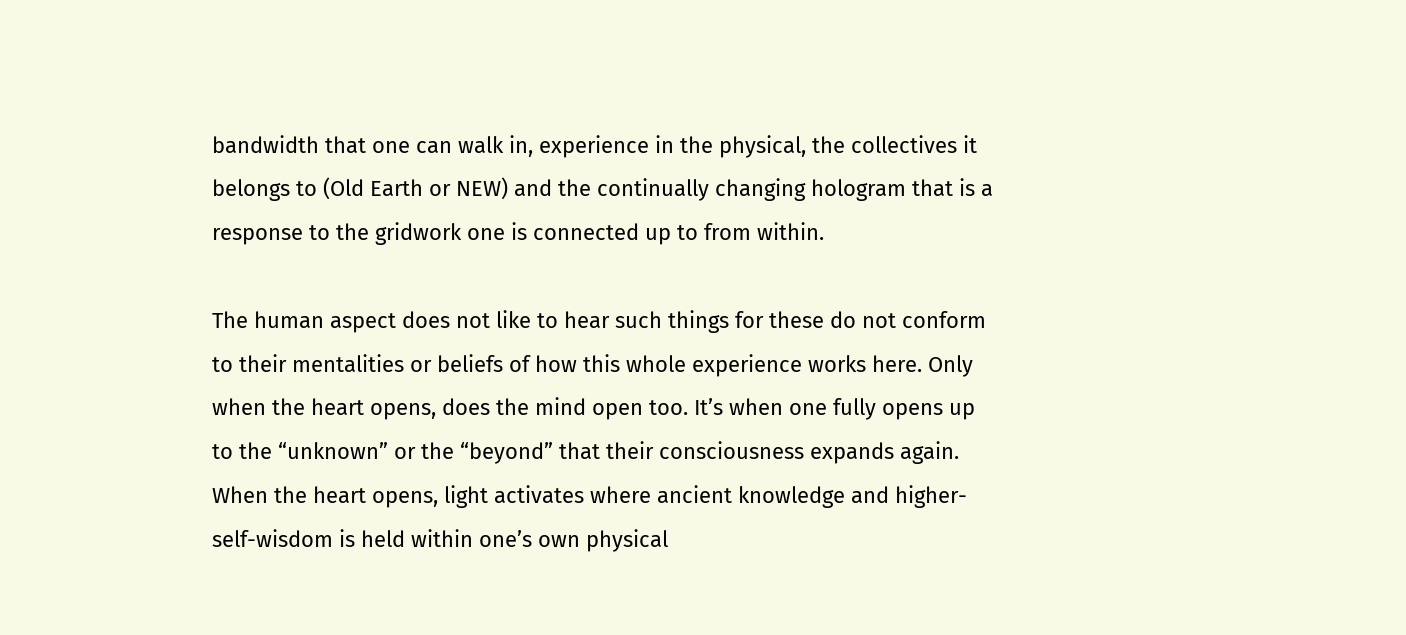bandwidth that one can walk in, experience in the physical, the collectives it belongs to (Old Earth or NEW) and the continually changing hologram that is a response to the gridwork one is connected up to from within.

The human aspect does not like to hear such things for these do not conform to their mentalities or beliefs of how this whole experience works here. Only when the heart opens, does the mind open too. It’s when one fully opens up to the “unknown” or the “beyond” that their consciousness expands again. When the heart opens, light activates where ancient knowledge and higher-self-wisdom is held within one’s own physical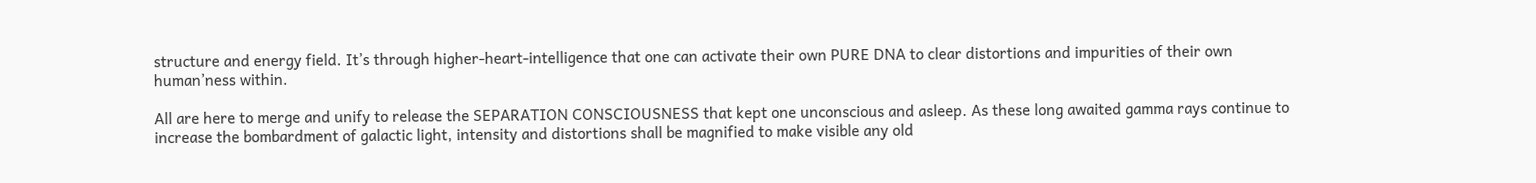structure and energy field. It’s through higher-heart-intelligence that one can activate their own PURE DNA to clear distortions and impurities of their own human’ness within.

All are here to merge and unify to release the SEPARATION CONSCIOUSNESS that kept one unconscious and asleep. As these long awaited gamma rays continue to increase the bombardment of galactic light, intensity and distortions shall be magnified to make visible any old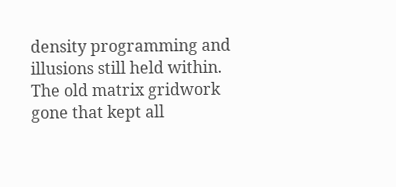density programming and illusions still held within. The old matrix gridwork gone that kept all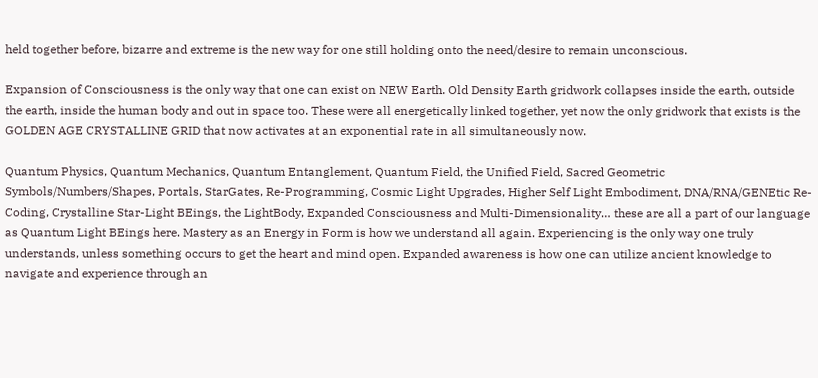held together before, bizarre and extreme is the new way for one still holding onto the need/desire to remain unconscious.

Expansion of Consciousness is the only way that one can exist on NEW Earth. Old Density Earth gridwork collapses inside the earth, outside the earth, inside the human body and out in space too. These were all energetically linked together, yet now the only gridwork that exists is the GOLDEN AGE CRYSTALLINE GRID that now activates at an exponential rate in all simultaneously now.

Quantum Physics, Quantum Mechanics, Quantum Entanglement, Quantum Field, the Unified Field, Sacred Geometric Symbols/Numbers/Shapes, Portals, StarGates, Re-Programming, Cosmic Light Upgrades, Higher Self Light Embodiment, DNA/RNA/GENEtic Re-Coding, Crystalline Star-Light BEings, the LightBody, Expanded Consciousness and Multi-Dimensionality… these are all a part of our language as Quantum Light BEings here. Mastery as an Energy in Form is how we understand all again. Experiencing is the only way one truly understands, unless something occurs to get the heart and mind open. Expanded awareness is how one can utilize ancient knowledge to navigate and experience through an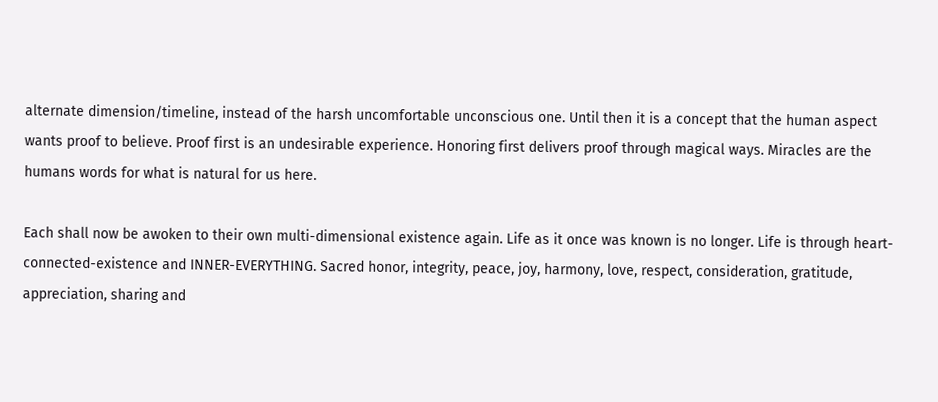alternate dimension/timeline, instead of the harsh uncomfortable unconscious one. Until then it is a concept that the human aspect wants proof to believe. Proof first is an undesirable experience. Honoring first delivers proof through magical ways. Miracles are the humans words for what is natural for us here.

Each shall now be awoken to their own multi-dimensional existence again. Life as it once was known is no longer. Life is through heart-connected-existence and INNER-EVERYTHING. Sacred honor, integrity, peace, joy, harmony, love, respect, consideration, gratitude, appreciation, sharing and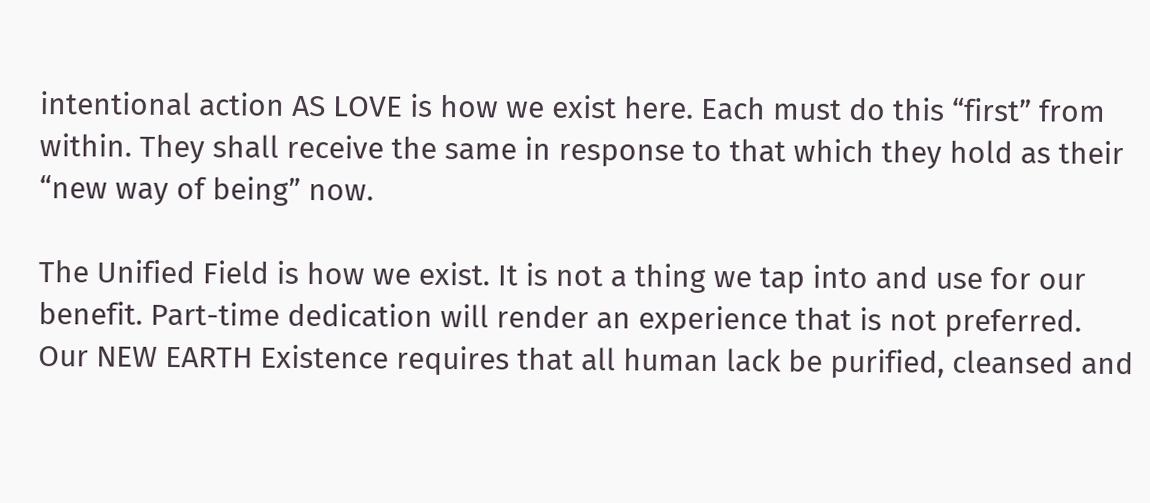intentional action AS LOVE is how we exist here. Each must do this “first” from within. They shall receive the same in response to that which they hold as their “new way of being” now.

The Unified Field is how we exist. It is not a thing we tap into and use for our benefit. Part-time dedication will render an experience that is not preferred. Our NEW EARTH Existence requires that all human lack be purified, cleansed and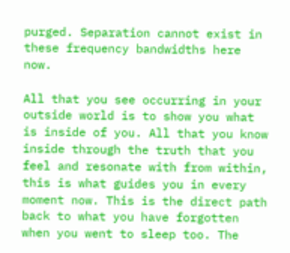purged. Separation cannot exist in these frequency bandwidths here now.

All that you see occurring in your outside world is to show you what is inside of you. All that you know inside through the truth that you feel and resonate with from within, this is what guides you in every moment now. This is the direct path back to what you have forgotten when you went to sleep too. The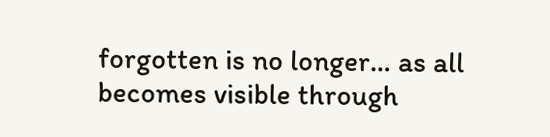forgotten is no longer… as all becomes visible through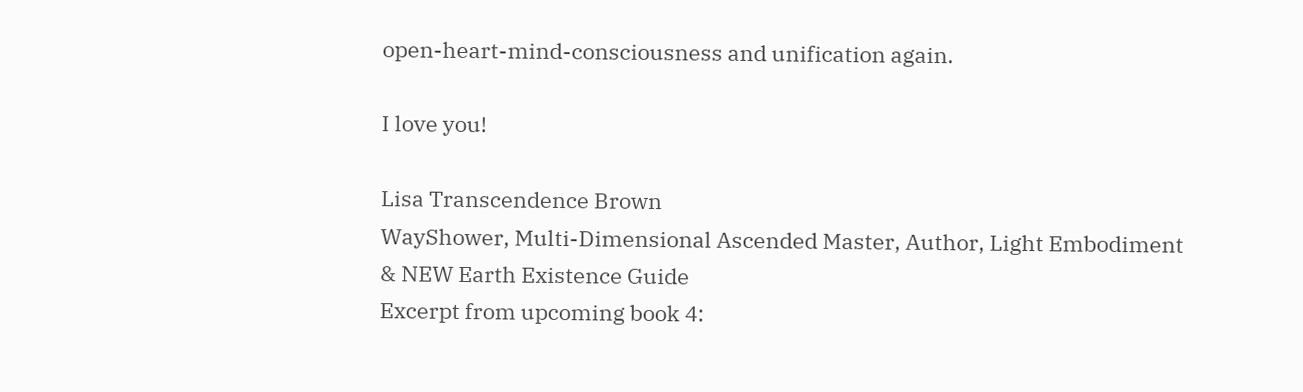open-heart-mind-consciousness and unification again.

I love you!

Lisa Transcendence Brown
WayShower, Multi-Dimensional Ascended Master, Author, Light Embodiment & NEW Earth Existence Guide
Excerpt from upcoming book 4: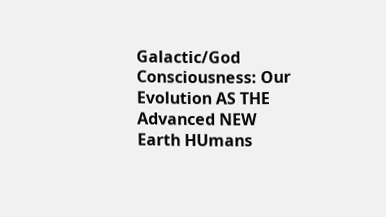Galactic/God Consciousness: Our Evolution AS THE Advanced NEW Earth HUmans